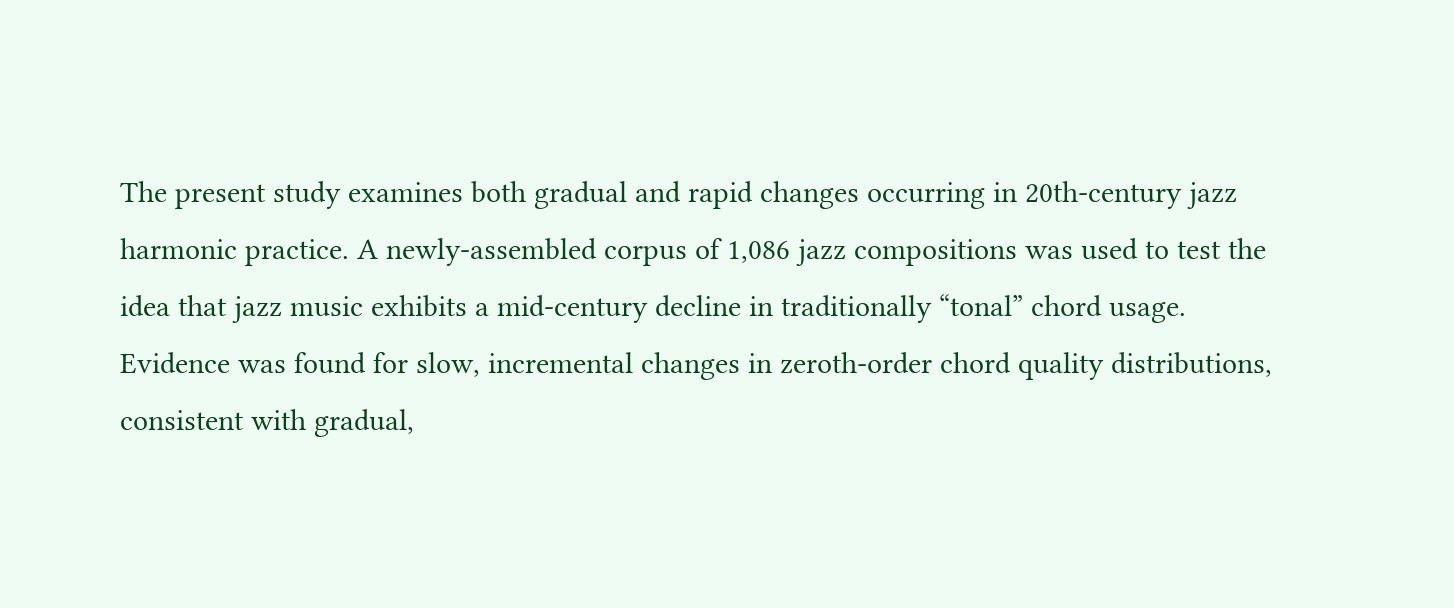The present study examines both gradual and rapid changes occurring in 20th-century jazz harmonic practice. A newly-assembled corpus of 1,086 jazz compositions was used to test the idea that jazz music exhibits a mid-century decline in traditionally “tonal” chord usage. Evidence was found for slow, incremental changes in zeroth-order chord quality distributions, consistent with gradual,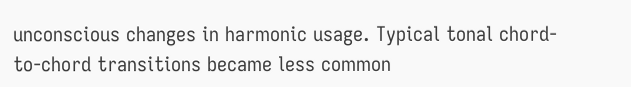unconscious changes in harmonic usage. Typical tonal chord-to-chord transitions became less common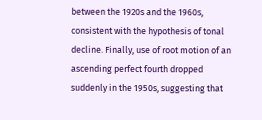between the 1920s and the 1960s, consistent with the hypothesis of tonal decline. Finally, use of root motion of an ascending perfect fourth dropped suddenly in the 1950s, suggesting that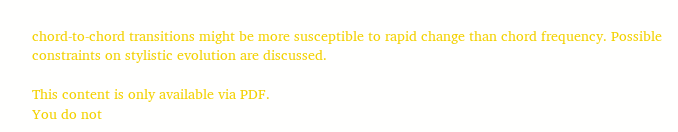chord-to-chord transitions might be more susceptible to rapid change than chord frequency. Possible constraints on stylistic evolution are discussed.

This content is only available via PDF.
You do not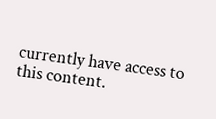currently have access to this content.